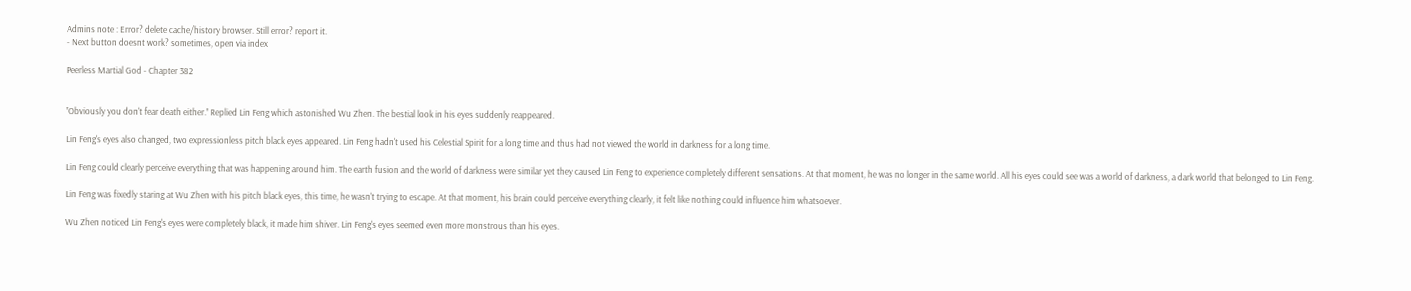Admins note : Error? delete cache/history browser. Still error? report it.
- Next button doesnt work? sometimes, open via index

Peerless Martial God - Chapter 382


’’Obviously you don't fear death either.’’ Replied Lin Feng which astonished Wu Zhen. The bestial look in his eyes suddenly reappeared.

Lin Feng's eyes also changed, two expressionless pitch black eyes appeared. Lin Feng hadn't used his Celestial Spirit for a long time and thus had not viewed the world in darkness for a long time.

Lin Feng could clearly perceive everything that was happening around him. The earth fusion and the world of darkness were similar yet they caused Lin Feng to experience completely different sensations. At that moment, he was no longer in the same world. All his eyes could see was a world of darkness, a dark world that belonged to Lin Feng.

Lin Feng was fixedly staring at Wu Zhen with his pitch black eyes, this time, he wasn't trying to escape. At that moment, his brain could perceive everything clearly, it felt like nothing could influence him whatsoever.

Wu Zhen noticed Lin Feng's eyes were completely black, it made him shiver. Lin Feng's eyes seemed even more monstrous than his eyes.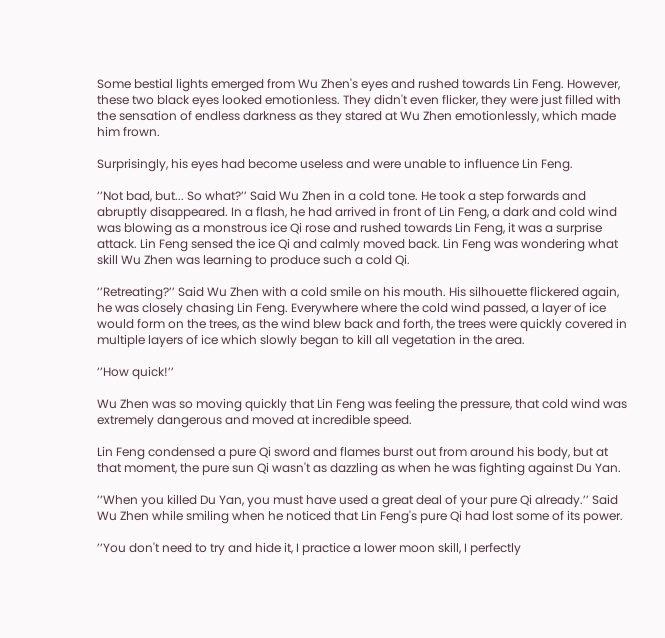Some bestial lights emerged from Wu Zhen's eyes and rushed towards Lin Feng. However, these two black eyes looked emotionless. They didn't even flicker, they were just filled with the sensation of endless darkness as they stared at Wu Zhen emotionlessly, which made him frown.

Surprisingly, his eyes had become useless and were unable to influence Lin Feng.

’’Not bad, but... So what?’’ Said Wu Zhen in a cold tone. He took a step forwards and abruptly disappeared. In a flash, he had arrived in front of Lin Feng, a dark and cold wind was blowing as a monstrous ice Qi rose and rushed towards Lin Feng, it was a surprise attack. Lin Feng sensed the ice Qi and calmly moved back. Lin Feng was wondering what skill Wu Zhen was learning to produce such a cold Qi.

’’Retreating?’’ Said Wu Zhen with a cold smile on his mouth. His silhouette flickered again, he was closely chasing Lin Feng. Everywhere where the cold wind passed, a layer of ice would form on the trees, as the wind blew back and forth, the trees were quickly covered in multiple layers of ice which slowly began to kill all vegetation in the area.

’’How quick!’’

Wu Zhen was so moving quickly that Lin Feng was feeling the pressure, that cold wind was extremely dangerous and moved at incredible speed.

Lin Feng condensed a pure Qi sword and flames burst out from around his body, but at that moment, the pure sun Qi wasn't as dazzling as when he was fighting against Du Yan.

’’When you killed Du Yan, you must have used a great deal of your pure Qi already.’’ Said Wu Zhen while smiling when he noticed that Lin Feng's pure Qi had lost some of its power.

’’You don't need to try and hide it, I practice a lower moon skill, I perfectly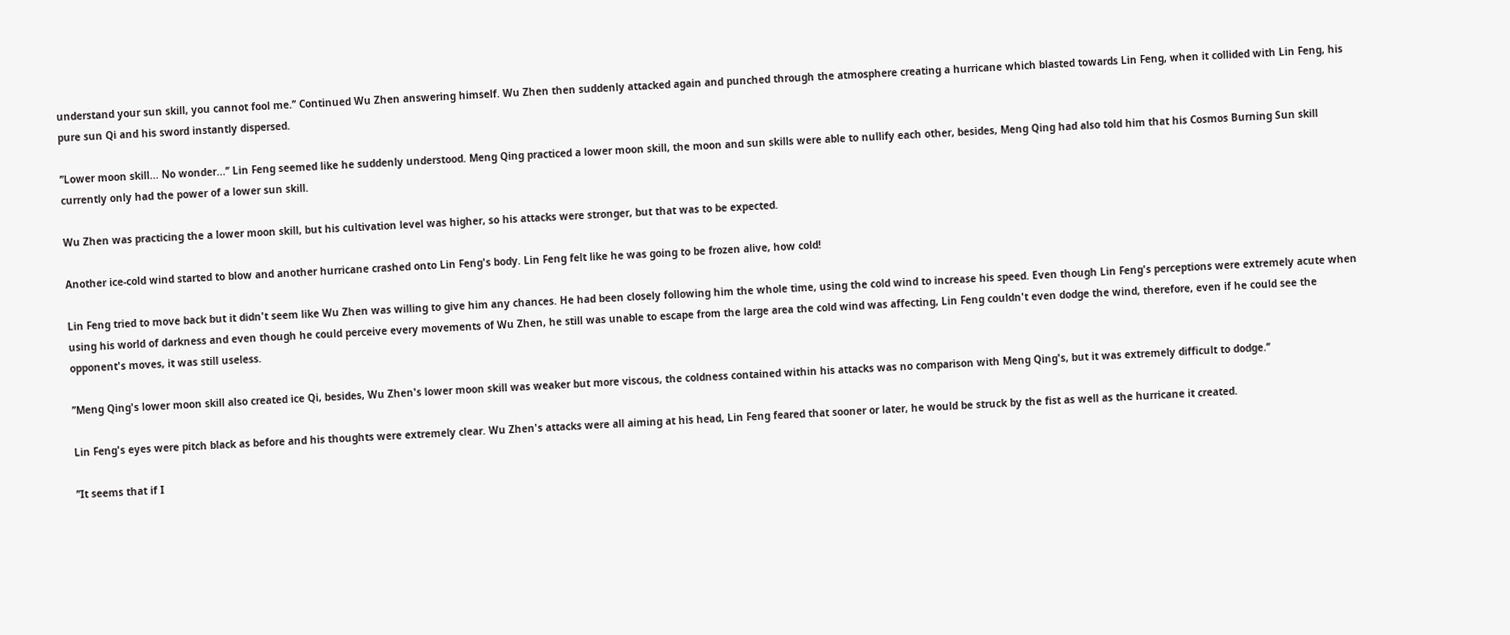understand your sun skill, you cannot fool me.’’ Continued Wu Zhen answering himself. Wu Zhen then suddenly attacked again and punched through the atmosphere creating a hurricane which blasted towards Lin Feng, when it collided with Lin Feng, his pure sun Qi and his sword instantly dispersed.

’’Lower moon skill... No wonder...’’ Lin Feng seemed like he suddenly understood. Meng Qing practiced a lower moon skill, the moon and sun skills were able to nullify each other, besides, Meng Qing had also told him that his Cosmos Burning Sun skill currently only had the power of a lower sun skill.

Wu Zhen was practicing the a lower moon skill, but his cultivation level was higher, so his attacks were stronger, but that was to be expected.

Another ice-cold wind started to blow and another hurricane crashed onto Lin Feng's body. Lin Feng felt like he was going to be frozen alive, how cold!

Lin Feng tried to move back but it didn't seem like Wu Zhen was willing to give him any chances. He had been closely following him the whole time, using the cold wind to increase his speed. Even though Lin Feng's perceptions were extremely acute when using his world of darkness and even though he could perceive every movements of Wu Zhen, he still was unable to escape from the large area the cold wind was affecting, Lin Feng couldn't even dodge the wind, therefore, even if he could see the opponent's moves, it was still useless.

’’Meng Qing's lower moon skill also created ice Qi, besides, Wu Zhen's lower moon skill was weaker but more viscous, the coldness contained within his attacks was no comparison with Meng Qing's, but it was extremely difficult to dodge.’’

Lin Feng's eyes were pitch black as before and his thoughts were extremely clear. Wu Zhen's attacks were all aiming at his head, Lin Feng feared that sooner or later, he would be struck by the fist as well as the hurricane it created.

’’It seems that if I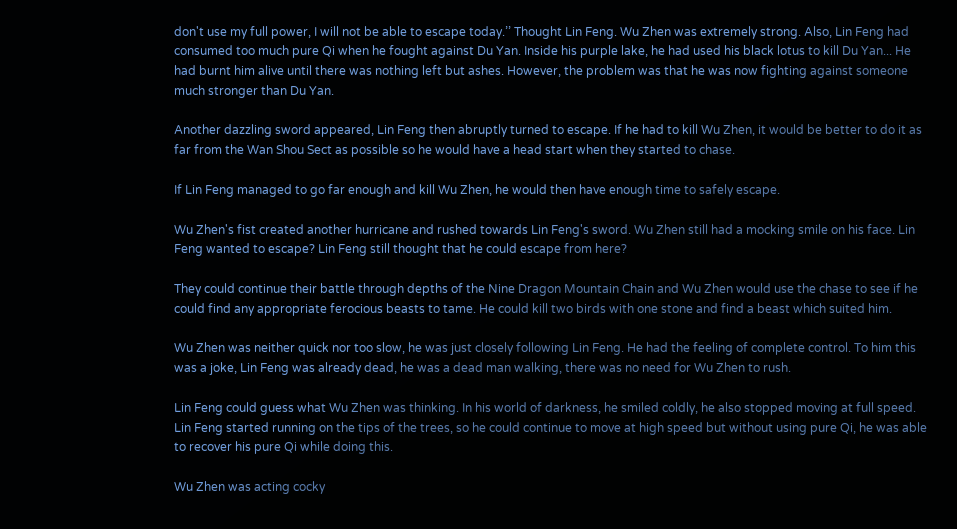don't use my full power, I will not be able to escape today.’’ Thought Lin Feng. Wu Zhen was extremely strong. Also, Lin Feng had consumed too much pure Qi when he fought against Du Yan. Inside his purple lake, he had used his black lotus to kill Du Yan... He had burnt him alive until there was nothing left but ashes. However, the problem was that he was now fighting against someone much stronger than Du Yan.

Another dazzling sword appeared, Lin Feng then abruptly turned to escape. If he had to kill Wu Zhen, it would be better to do it as far from the Wan Shou Sect as possible so he would have a head start when they started to chase.

If Lin Feng managed to go far enough and kill Wu Zhen, he would then have enough time to safely escape.

Wu Zhen's fist created another hurricane and rushed towards Lin Feng's sword. Wu Zhen still had a mocking smile on his face. Lin Feng wanted to escape? Lin Feng still thought that he could escape from here?

They could continue their battle through depths of the Nine Dragon Mountain Chain and Wu Zhen would use the chase to see if he could find any appropriate ferocious beasts to tame. He could kill two birds with one stone and find a beast which suited him.

Wu Zhen was neither quick nor too slow, he was just closely following Lin Feng. He had the feeling of complete control. To him this was a joke, Lin Feng was already dead, he was a dead man walking, there was no need for Wu Zhen to rush.

Lin Feng could guess what Wu Zhen was thinking. In his world of darkness, he smiled coldly, he also stopped moving at full speed. Lin Feng started running on the tips of the trees, so he could continue to move at high speed but without using pure Qi, he was able to recover his pure Qi while doing this.

Wu Zhen was acting cocky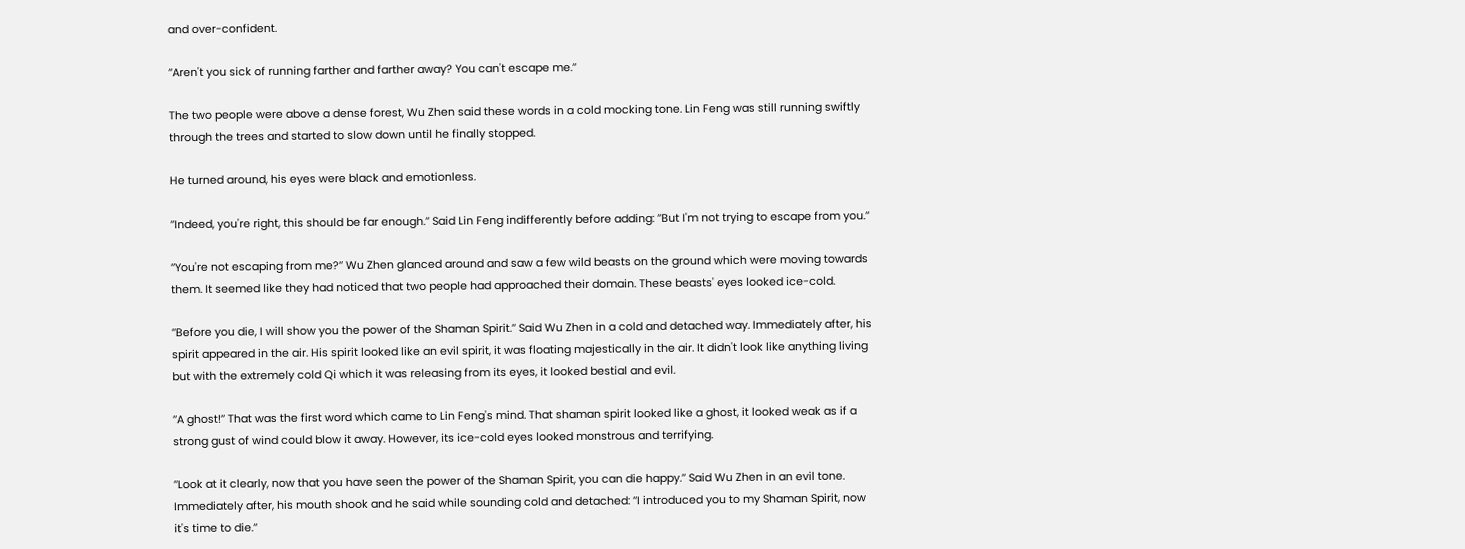and over-confident.

’’Aren't you sick of running farther and farther away? You can't escape me.’’

The two people were above a dense forest, Wu Zhen said these words in a cold mocking tone. Lin Feng was still running swiftly through the trees and started to slow down until he finally stopped.

He turned around, his eyes were black and emotionless.

’’Indeed, you're right, this should be far enough.’’ Said Lin Feng indifferently before adding: ’’But I'm not trying to escape from you.’’

’’You're not escaping from me?’’ Wu Zhen glanced around and saw a few wild beasts on the ground which were moving towards them. It seemed like they had noticed that two people had approached their domain. These beasts' eyes looked ice-cold.

’’Before you die, I will show you the power of the Shaman Spirit.’’ Said Wu Zhen in a cold and detached way. Immediately after, his spirit appeared in the air. His spirit looked like an evil spirit, it was floating majestically in the air. It didn't look like anything living but with the extremely cold Qi which it was releasing from its eyes, it looked bestial and evil.

’’A ghost!’’ That was the first word which came to Lin Feng's mind. That shaman spirit looked like a ghost, it looked weak as if a strong gust of wind could blow it away. However, its ice-cold eyes looked monstrous and terrifying.

’’Look at it clearly, now that you have seen the power of the Shaman Spirit, you can die happy.’’ Said Wu Zhen in an evil tone. Immediately after, his mouth shook and he said while sounding cold and detached: ’’I introduced you to my Shaman Spirit, now it's time to die.’’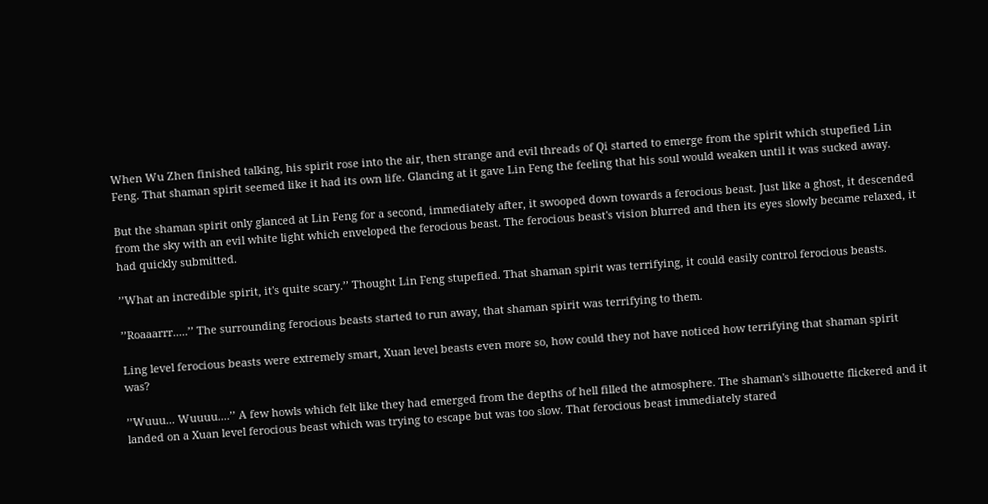When Wu Zhen finished talking, his spirit rose into the air, then strange and evil threads of Qi started to emerge from the spirit which stupefied Lin Feng. That shaman spirit seemed like it had its own life. Glancing at it gave Lin Feng the feeling that his soul would weaken until it was sucked away.

But the shaman spirit only glanced at Lin Feng for a second, immediately after, it swooped down towards a ferocious beast. Just like a ghost, it descended from the sky with an evil white light which enveloped the ferocious beast. The ferocious beast's vision blurred and then its eyes slowly became relaxed, it had quickly submitted.

’’What an incredible spirit, it's quite scary.’’ Thought Lin Feng stupefied. That shaman spirit was terrifying, it could easily control ferocious beasts.

’’Roaaarrr.....’’ The surrounding ferocious beasts started to run away, that shaman spirit was terrifying to them.

Ling level ferocious beasts were extremely smart, Xuan level beasts even more so, how could they not have noticed how terrifying that shaman spirit was?

’’Wuuu... Wuuuu....’’ A few howls which felt like they had emerged from the depths of hell filled the atmosphere. The shaman's silhouette flickered and it landed on a Xuan level ferocious beast which was trying to escape but was too slow. That ferocious beast immediately stared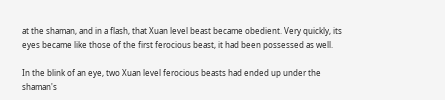at the shaman, and in a flash, that Xuan level beast became obedient. Very quickly, its eyes became like those of the first ferocious beast, it had been possessed as well.

In the blink of an eye, two Xuan level ferocious beasts had ended up under the shaman's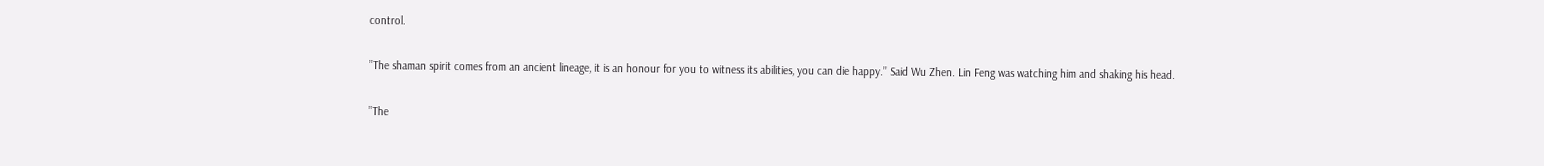control.

’’The shaman spirit comes from an ancient lineage, it is an honour for you to witness its abilities, you can die happy.’’ Said Wu Zhen. Lin Feng was watching him and shaking his head.

’’The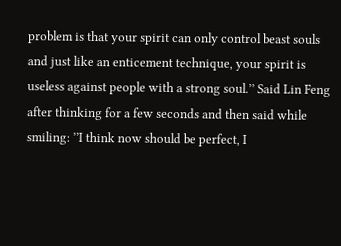problem is that your spirit can only control beast souls and just like an enticement technique, your spirit is useless against people with a strong soul.’’ Said Lin Feng after thinking for a few seconds and then said while smiling: ’’I think now should be perfect, I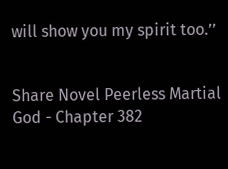will show you my spirit too.’’


Share Novel Peerless Martial God - Chapter 382